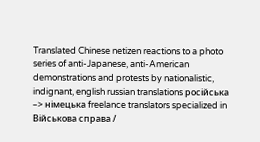Translated Chinese netizen reactions to a photo series of anti-Japanese, anti-American demonstrations and protests by nationalistic, indignant, english russian translations російська –> німецька freelance translators specialized in Військова справа /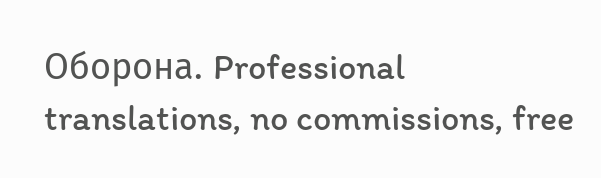Оборона. Professional translations, no commissions, free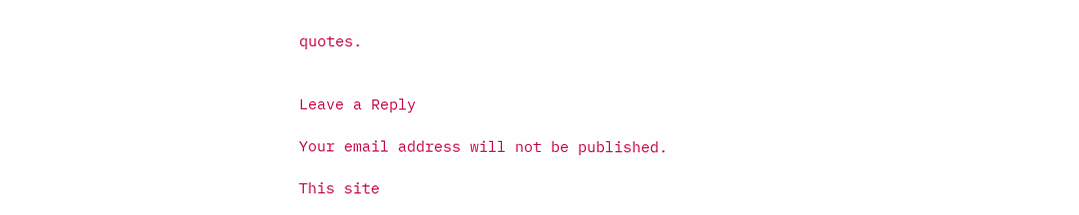quotes.


Leave a Reply

Your email address will not be published.

This site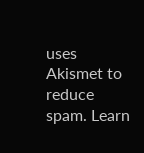uses Akismet to reduce spam. Learn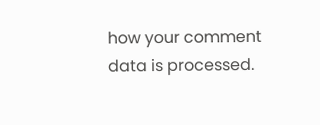how your comment data is processed.